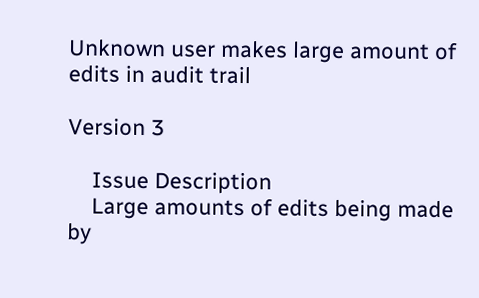Unknown user makes large amount of edits in audit trail

Version 3

    Issue Description
    Large amounts of edits being made by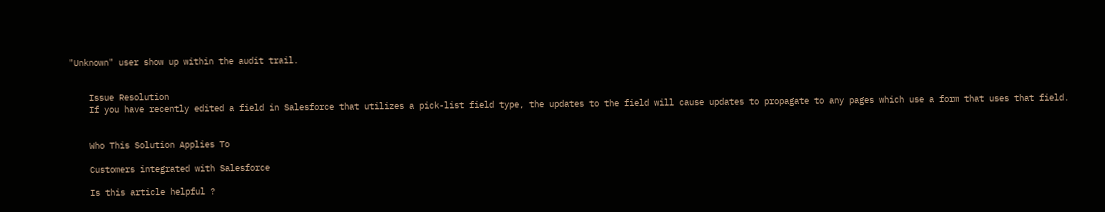"Unknown" user show up within the audit trail.


    Issue Resolution
    If you have recently edited a field in Salesforce that utilizes a pick-list field type, the updates to the field will cause updates to propagate to any pages which use a form that uses that field.


    Who This Solution Applies To

    Customers integrated with Salesforce

    Is this article helpful ?